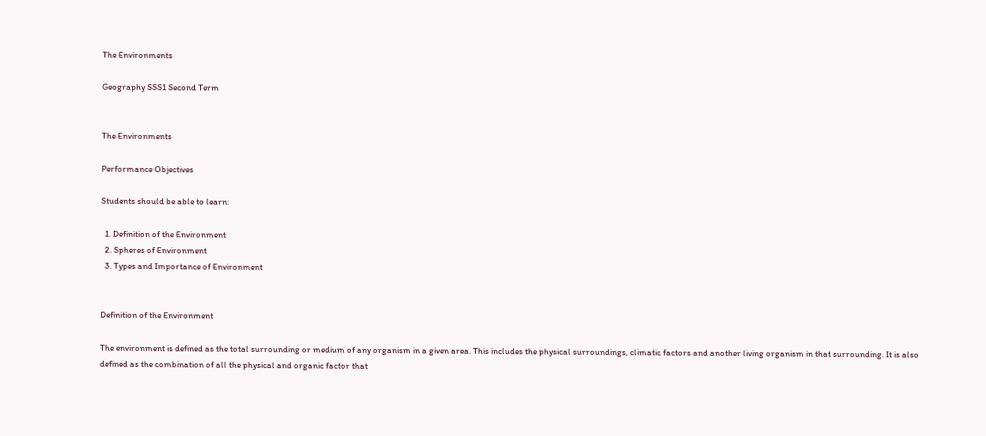The Environments

Geography SSS1 Second Term


The Environments

Performance Objectives

Students should be able to learn:

  1. Definition of the Environment
  2. Spheres of Environment
  3. Types and Importance of Environment


Definition of the Environment

The environment is defined as the total surrounding or medium of any organism in a given area. This includes the physical surroundings, climatic factors and another living organism in that surrounding. It is also defined as the combination of all the physical and organic factor that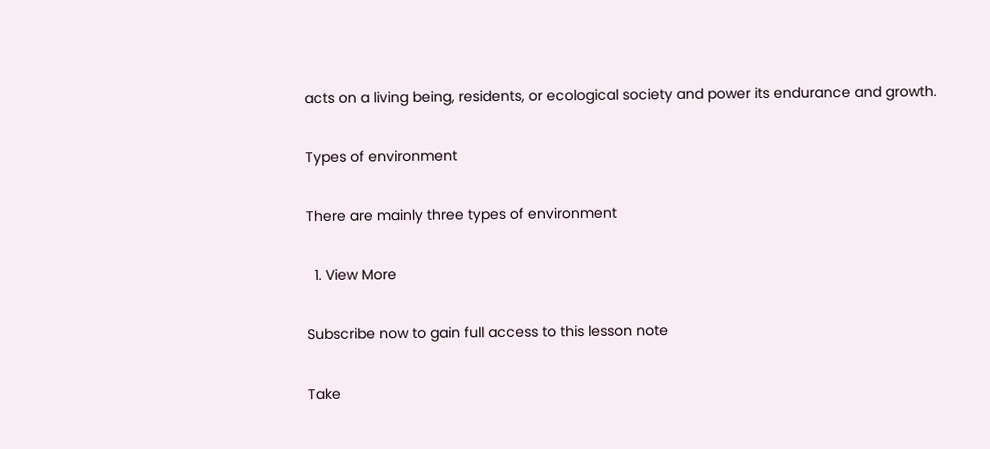acts on a living being, residents, or ecological society and power its endurance and growth.

Types of environment

There are mainly three types of environment

  1. View More

Subscribe now to gain full access to this lesson note

Take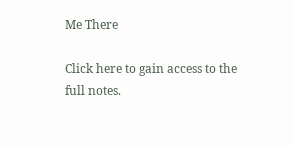Me There

Click here to gain access to the full notes.